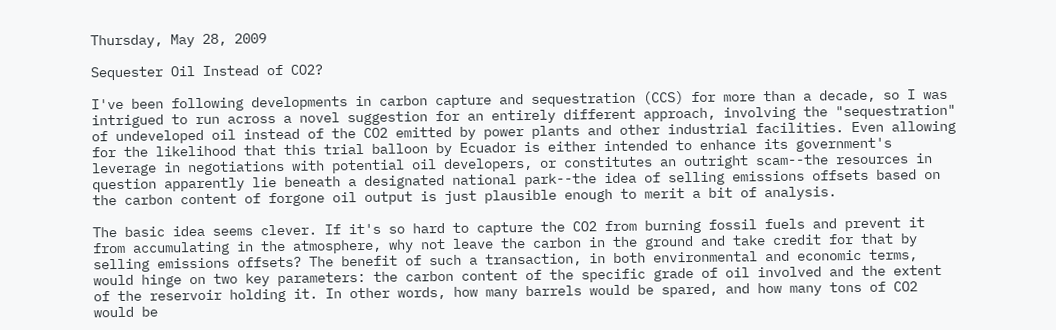Thursday, May 28, 2009

Sequester Oil Instead of CO2?

I've been following developments in carbon capture and sequestration (CCS) for more than a decade, so I was intrigued to run across a novel suggestion for an entirely different approach, involving the "sequestration" of undeveloped oil instead of the CO2 emitted by power plants and other industrial facilities. Even allowing for the likelihood that this trial balloon by Ecuador is either intended to enhance its government's leverage in negotiations with potential oil developers, or constitutes an outright scam--the resources in question apparently lie beneath a designated national park--the idea of selling emissions offsets based on the carbon content of forgone oil output is just plausible enough to merit a bit of analysis.

The basic idea seems clever. If it's so hard to capture the CO2 from burning fossil fuels and prevent it from accumulating in the atmosphere, why not leave the carbon in the ground and take credit for that by selling emissions offsets? The benefit of such a transaction, in both environmental and economic terms, would hinge on two key parameters: the carbon content of the specific grade of oil involved and the extent of the reservoir holding it. In other words, how many barrels would be spared, and how many tons of CO2 would be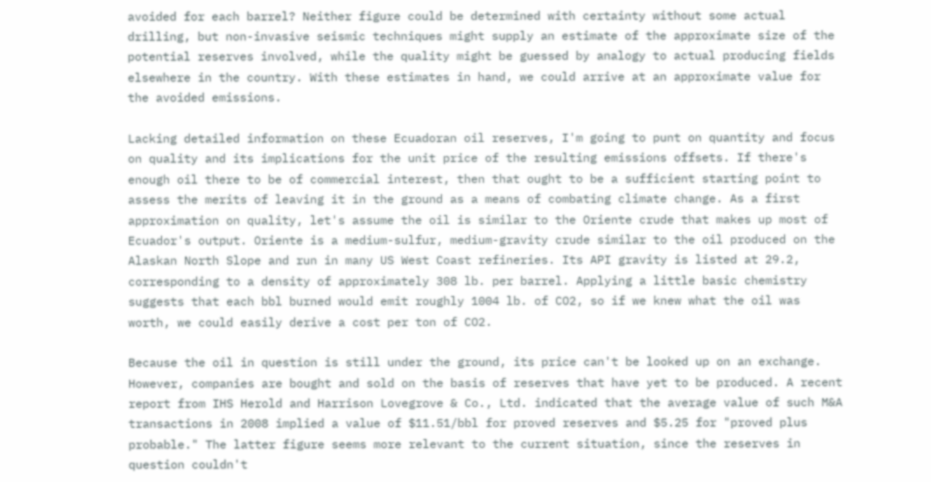avoided for each barrel? Neither figure could be determined with certainty without some actual drilling, but non-invasive seismic techniques might supply an estimate of the approximate size of the potential reserves involved, while the quality might be guessed by analogy to actual producing fields elsewhere in the country. With these estimates in hand, we could arrive at an approximate value for the avoided emissions.

Lacking detailed information on these Ecuadoran oil reserves, I'm going to punt on quantity and focus on quality and its implications for the unit price of the resulting emissions offsets. If there's enough oil there to be of commercial interest, then that ought to be a sufficient starting point to assess the merits of leaving it in the ground as a means of combating climate change. As a first approximation on quality, let's assume the oil is similar to the Oriente crude that makes up most of Ecuador's output. Oriente is a medium-sulfur, medium-gravity crude similar to the oil produced on the Alaskan North Slope and run in many US West Coast refineries. Its API gravity is listed at 29.2, corresponding to a density of approximately 308 lb. per barrel. Applying a little basic chemistry suggests that each bbl burned would emit roughly 1004 lb. of CO2, so if we knew what the oil was worth, we could easily derive a cost per ton of CO2.

Because the oil in question is still under the ground, its price can't be looked up on an exchange. However, companies are bought and sold on the basis of reserves that have yet to be produced. A recent report from IHS Herold and Harrison Lovegrove & Co., Ltd. indicated that the average value of such M&A transactions in 2008 implied a value of $11.51/bbl for proved reserves and $5.25 for "proved plus probable." The latter figure seems more relevant to the current situation, since the reserves in question couldn't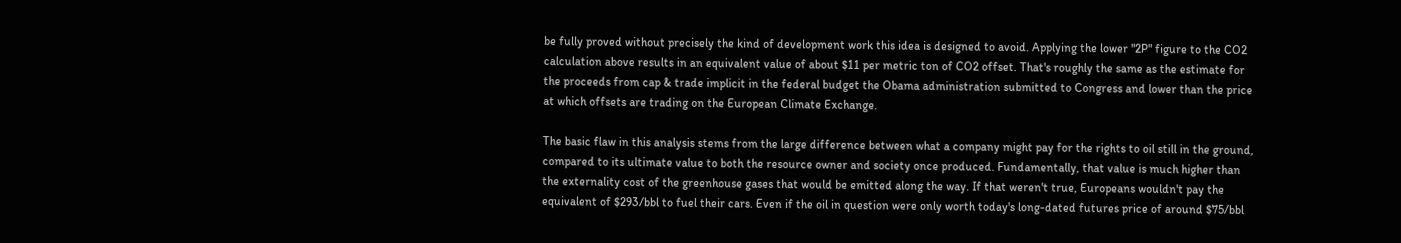be fully proved without precisely the kind of development work this idea is designed to avoid. Applying the lower "2P" figure to the CO2 calculation above results in an equivalent value of about $11 per metric ton of CO2 offset. That's roughly the same as the estimate for the proceeds from cap & trade implicit in the federal budget the Obama administration submitted to Congress and lower than the price at which offsets are trading on the European Climate Exchange.

The basic flaw in this analysis stems from the large difference between what a company might pay for the rights to oil still in the ground, compared to its ultimate value to both the resource owner and society once produced. Fundamentally, that value is much higher than the externality cost of the greenhouse gases that would be emitted along the way. If that weren't true, Europeans wouldn't pay the equivalent of $293/bbl to fuel their cars. Even if the oil in question were only worth today's long-dated futures price of around $75/bbl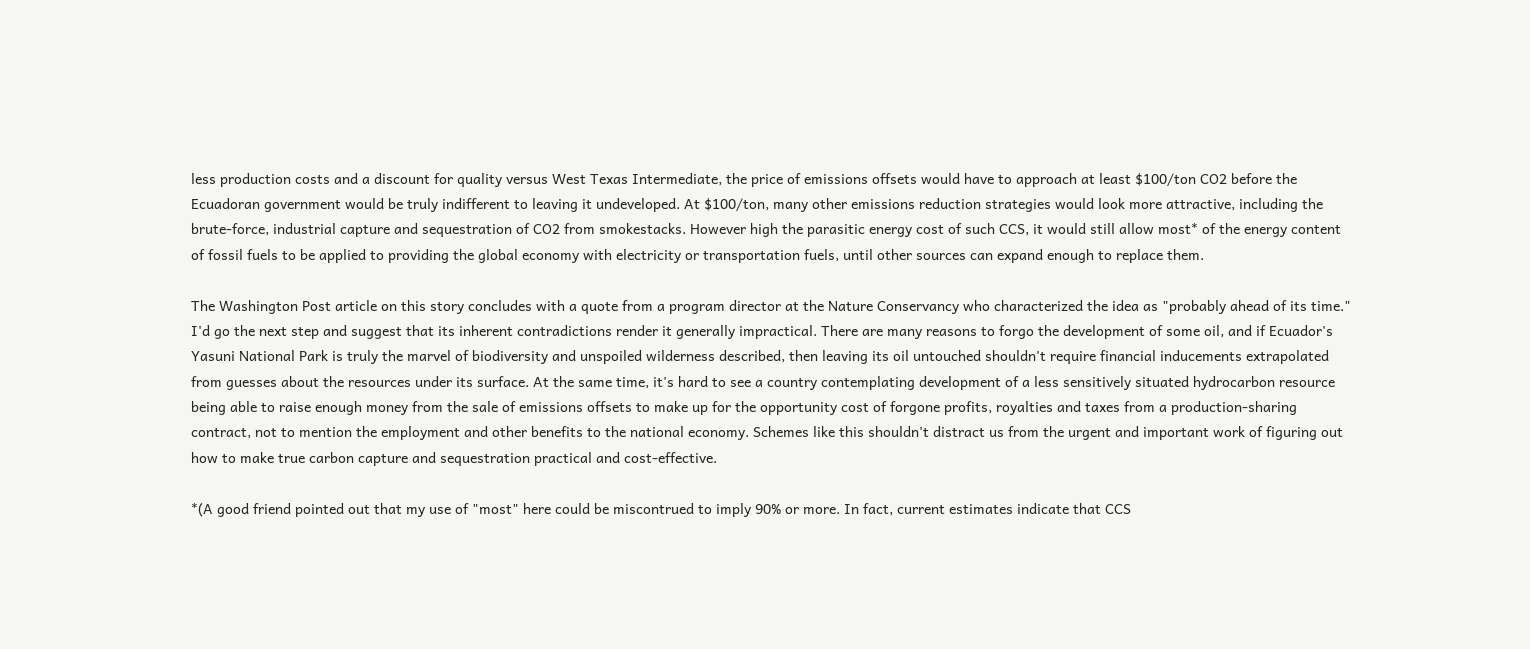less production costs and a discount for quality versus West Texas Intermediate, the price of emissions offsets would have to approach at least $100/ton CO2 before the Ecuadoran government would be truly indifferent to leaving it undeveloped. At $100/ton, many other emissions reduction strategies would look more attractive, including the brute-force, industrial capture and sequestration of CO2 from smokestacks. However high the parasitic energy cost of such CCS, it would still allow most* of the energy content of fossil fuels to be applied to providing the global economy with electricity or transportation fuels, until other sources can expand enough to replace them.

The Washington Post article on this story concludes with a quote from a program director at the Nature Conservancy who characterized the idea as "probably ahead of its time." I'd go the next step and suggest that its inherent contradictions render it generally impractical. There are many reasons to forgo the development of some oil, and if Ecuador's Yasuni National Park is truly the marvel of biodiversity and unspoiled wilderness described, then leaving its oil untouched shouldn't require financial inducements extrapolated from guesses about the resources under its surface. At the same time, it's hard to see a country contemplating development of a less sensitively situated hydrocarbon resource being able to raise enough money from the sale of emissions offsets to make up for the opportunity cost of forgone profits, royalties and taxes from a production-sharing contract, not to mention the employment and other benefits to the national economy. Schemes like this shouldn't distract us from the urgent and important work of figuring out how to make true carbon capture and sequestration practical and cost-effective.

*(A good friend pointed out that my use of "most" here could be miscontrued to imply 90% or more. In fact, current estimates indicate that CCS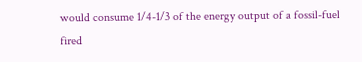would consume 1/4-1/3 of the energy output of a fossil-fuel fired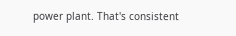power plant. That's consistent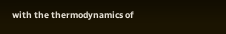with the thermodynamics of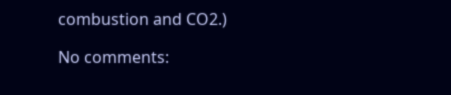combustion and CO2.)

No comments: